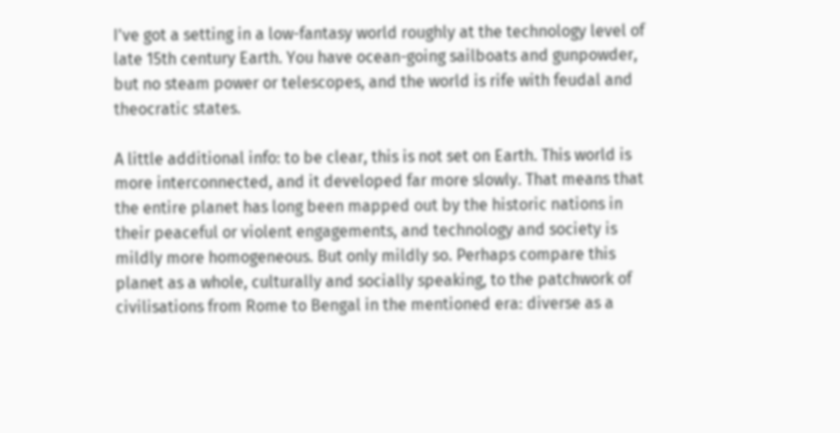I've got a setting in a low-fantasy world roughly at the technology level of late 15th century Earth. You have ocean-going sailboats and gunpowder, but no steam power or telescopes, and the world is rife with feudal and theocratic states.

A little additional info: to be clear, this is not set on Earth. This world is more interconnected, and it developed far more slowly. That means that the entire planet has long been mapped out by the historic nations in their peaceful or violent engagements, and technology and society is mildly more homogeneous. But only mildly so. Perhaps compare this planet as a whole, culturally and socially speaking, to the patchwork of civilisations from Rome to Bengal in the mentioned era: diverse as a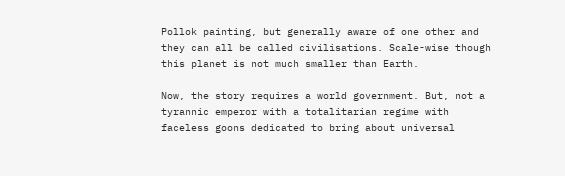Pollok painting, but generally aware of one other and they can all be called civilisations. Scale-wise though this planet is not much smaller than Earth.

Now, the story requires a world government. But, not a tyrannic emperor with a totalitarian regime with faceless goons dedicated to bring about universal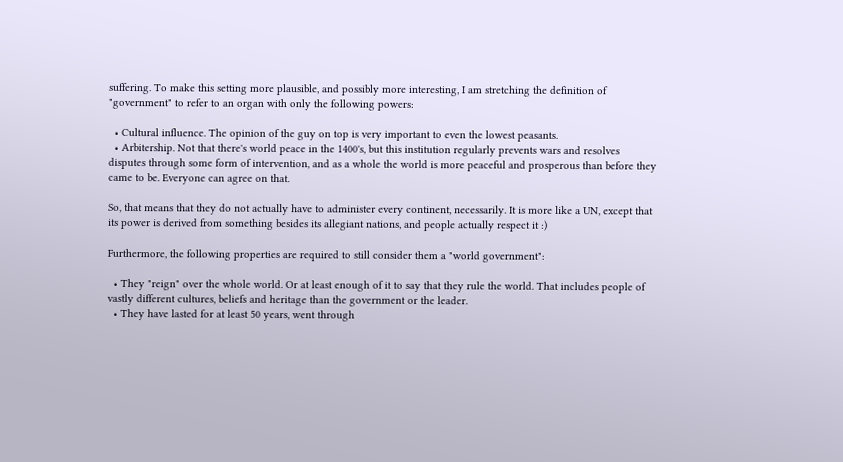suffering. To make this setting more plausible, and possibly more interesting, I am stretching the definition of "government" to refer to an organ with only the following powers:

  • Cultural influence. The opinion of the guy on top is very important to even the lowest peasants.
  • Arbitership. Not that there's world peace in the 1400's, but this institution regularly prevents wars and resolves disputes through some form of intervention, and as a whole the world is more peaceful and prosperous than before they came to be. Everyone can agree on that.

So, that means that they do not actually have to administer every continent, necessarily. It is more like a UN, except that its power is derived from something besides its allegiant nations, and people actually respect it :)

Furthermore, the following properties are required to still consider them a "world government":

  • They "reign" over the whole world. Or at least enough of it to say that they rule the world. That includes people of vastly different cultures, beliefs and heritage than the government or the leader.
  • They have lasted for at least 50 years, went through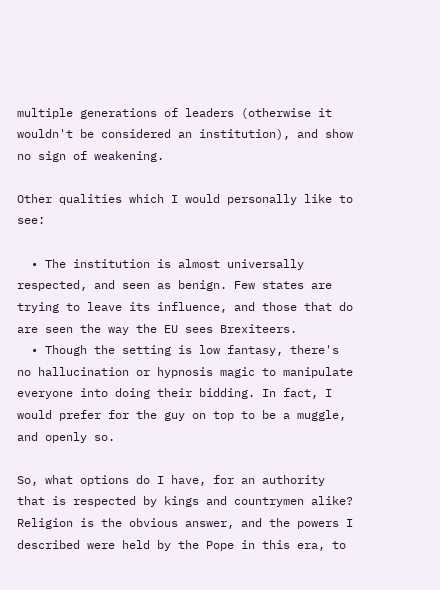multiple generations of leaders (otherwise it wouldn't be considered an institution), and show no sign of weakening.

Other qualities which I would personally like to see:

  • The institution is almost universally respected, and seen as benign. Few states are trying to leave its influence, and those that do are seen the way the EU sees Brexiteers.
  • Though the setting is low fantasy, there's no hallucination or hypnosis magic to manipulate everyone into doing their bidding. In fact, I would prefer for the guy on top to be a muggle, and openly so.

So, what options do I have, for an authority that is respected by kings and countrymen alike? Religion is the obvious answer, and the powers I described were held by the Pope in this era, to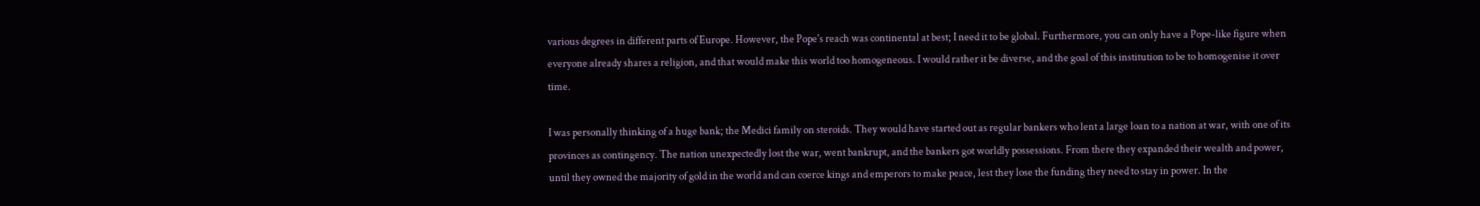various degrees in different parts of Europe. However, the Pope's reach was continental at best; I need it to be global. Furthermore, you can only have a Pope-like figure when everyone already shares a religion, and that would make this world too homogeneous. I would rather it be diverse, and the goal of this institution to be to homogenise it over time.

I was personally thinking of a huge bank; the Medici family on steroids. They would have started out as regular bankers who lent a large loan to a nation at war, with one of its provinces as contingency. The nation unexpectedly lost the war, went bankrupt, and the bankers got worldly possessions. From there they expanded their wealth and power, until they owned the majority of gold in the world and can coerce kings and emperors to make peace, lest they lose the funding they need to stay in power. In the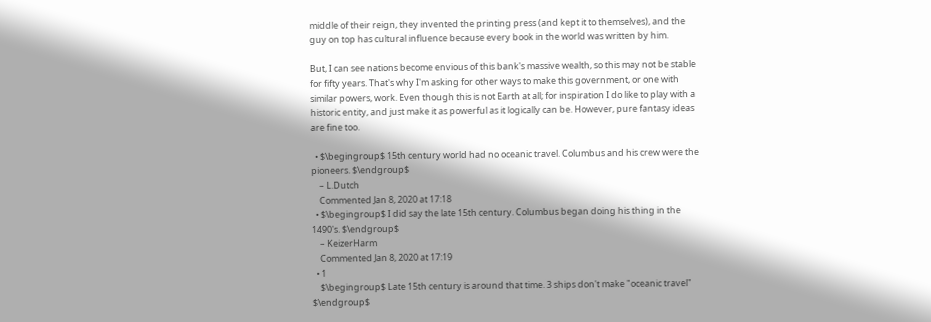middle of their reign, they invented the printing press (and kept it to themselves), and the guy on top has cultural influence because every book in the world was written by him.

But, I can see nations become envious of this bank's massive wealth, so this may not be stable for fifty years. That's why I'm asking for other ways to make this government, or one with similar powers, work. Even though this is not Earth at all; for inspiration I do like to play with a historic entity, and just make it as powerful as it logically can be. However, pure fantasy ideas are fine too.

  • $\begingroup$ 15th century world had no oceanic travel. Columbus and his crew were the pioneers. $\endgroup$
    – L.Dutch
    Commented Jan 8, 2020 at 17:18
  • $\begingroup$ I did say the late 15th century. Columbus began doing his thing in the 1490's. $\endgroup$
    – KeizerHarm
    Commented Jan 8, 2020 at 17:19
  • 1
    $\begingroup$ Late 15th century is around that time. 3 ships don't make "oceanic travel" $\endgroup$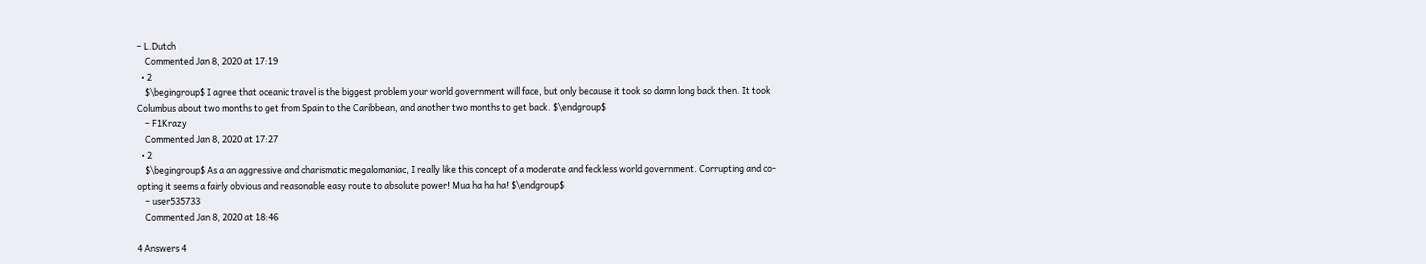– L.Dutch
    Commented Jan 8, 2020 at 17:19
  • 2
    $\begingroup$ I agree that oceanic travel is the biggest problem your world government will face, but only because it took so damn long back then. It took Columbus about two months to get from Spain to the Caribbean, and another two months to get back. $\endgroup$
    – F1Krazy
    Commented Jan 8, 2020 at 17:27
  • 2
    $\begingroup$ As a an aggressive and charismatic megalomaniac, I really like this concept of a moderate and feckless world government. Corrupting and co-opting it seems a fairly obvious and reasonable easy route to absolute power! Mua ha ha ha! $\endgroup$
    – user535733
    Commented Jan 8, 2020 at 18:46

4 Answers 4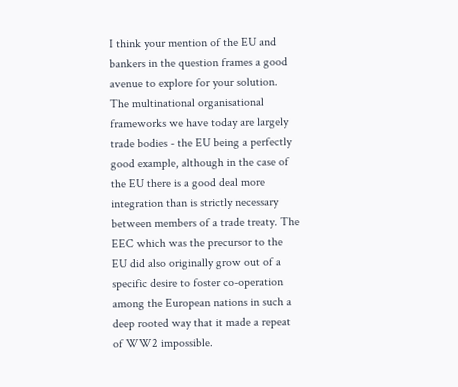I think your mention of the EU and bankers in the question frames a good avenue to explore for your solution. The multinational organisational frameworks we have today are largely trade bodies - the EU being a perfectly good example, although in the case of the EU there is a good deal more integration than is strictly necessary between members of a trade treaty. The EEC which was the precursor to the EU did also originally grow out of a specific desire to foster co-operation among the European nations in such a deep rooted way that it made a repeat of WW2 impossible.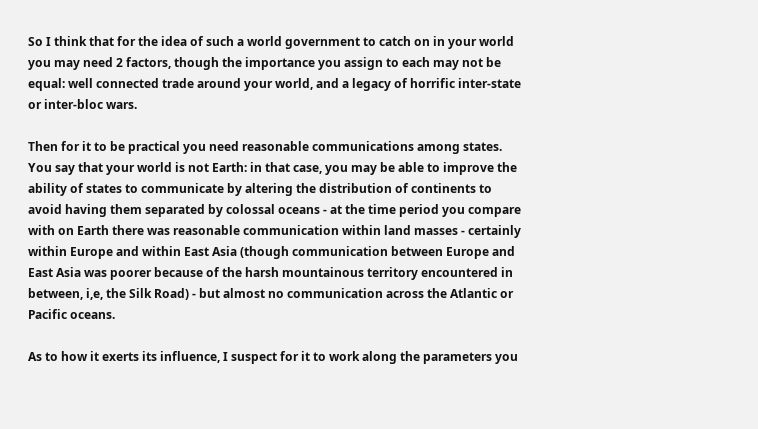So I think that for the idea of such a world government to catch on in your world you may need 2 factors, though the importance you assign to each may not be equal: well connected trade around your world, and a legacy of horrific inter-state or inter-bloc wars.

Then for it to be practical you need reasonable communications among states. You say that your world is not Earth: in that case, you may be able to improve the ability of states to communicate by altering the distribution of continents to avoid having them separated by colossal oceans - at the time period you compare with on Earth there was reasonable communication within land masses - certainly within Europe and within East Asia (though communication between Europe and East Asia was poorer because of the harsh mountainous territory encountered in between, i,e, the Silk Road) - but almost no communication across the Atlantic or Pacific oceans.

As to how it exerts its influence, I suspect for it to work along the parameters you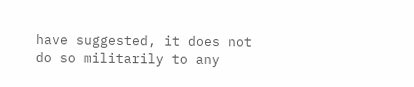have suggested, it does not do so militarily to any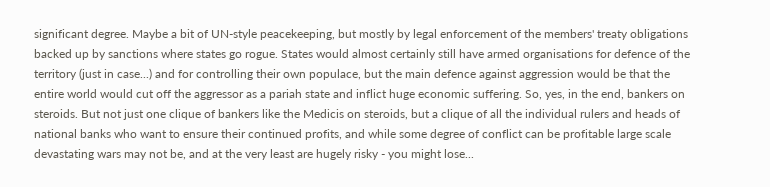significant degree. Maybe a bit of UN-style peacekeeping, but mostly by legal enforcement of the members' treaty obligations backed up by sanctions where states go rogue. States would almost certainly still have armed organisations for defence of the territory (just in case...) and for controlling their own populace, but the main defence against aggression would be that the entire world would cut off the aggressor as a pariah state and inflict huge economic suffering. So, yes, in the end, bankers on steroids. But not just one clique of bankers like the Medicis on steroids, but a clique of all the individual rulers and heads of national banks who want to ensure their continued profits, and while some degree of conflict can be profitable large scale devastating wars may not be, and at the very least are hugely risky - you might lose...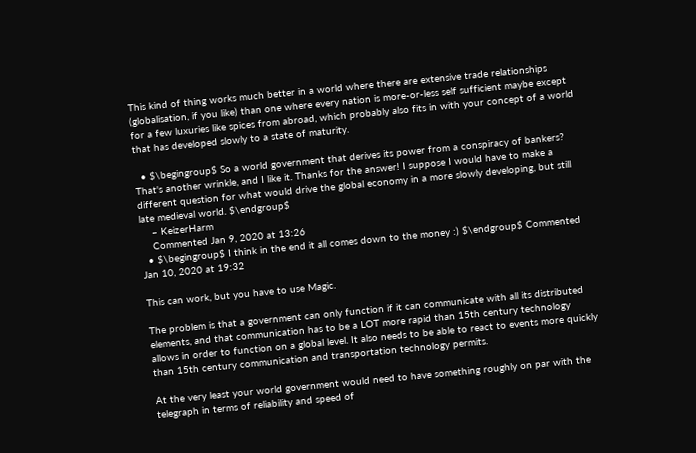This kind of thing works much better in a world where there are extensive trade relationships (globalisation, if you like) than one where every nation is more-or-less self sufficient maybe except for a few luxuries like spices from abroad, which probably also fits in with your concept of a world that has developed slowly to a state of maturity.

  • $\begingroup$ So a world government that derives its power from a conspiracy of bankers? That's another wrinkle, and I like it. Thanks for the answer! I suppose I would have to make a different question for what would drive the global economy in a more slowly developing, but still late medieval world. $\endgroup$
    – KeizerHarm
    Commented Jan 9, 2020 at 13:26
  • $\begingroup$ I think in the end it all comes down to the money :) $\endgroup$ Commented Jan 10, 2020 at 19:32

This can work, but you have to use Magic.

The problem is that a government can only function if it can communicate with all its distributed elements, and that communication has to be a LOT more rapid than 15th century technology allows in order to function on a global level. It also needs to be able to react to events more quickly than 15th century communication and transportation technology permits.

At the very least your world government would need to have something roughly on par with the telegraph in terms of reliability and speed of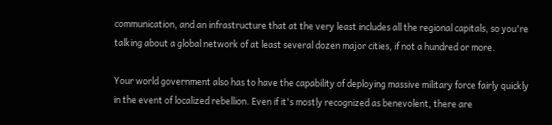communication, and an infrastructure that at the very least includes all the regional capitals, so you're talking about a global network of at least several dozen major cities, if not a hundred or more.

Your world government also has to have the capability of deploying massive military force fairly quickly in the event of localized rebellion. Even if it's mostly recognized as benevolent, there are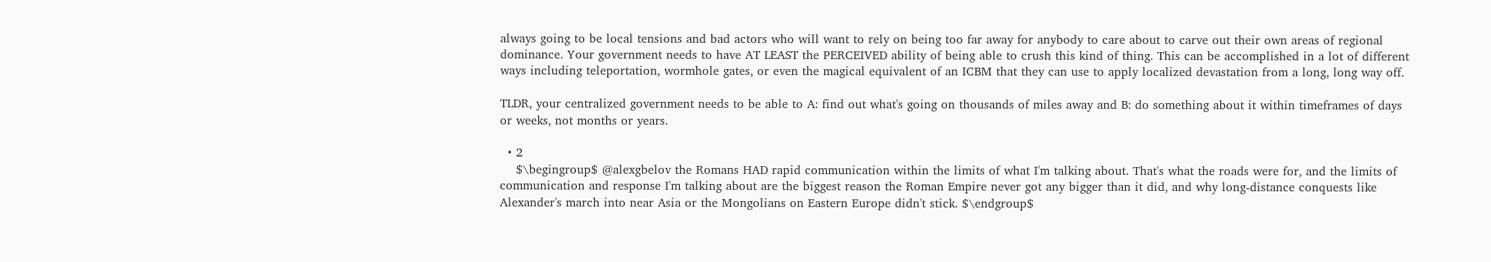always going to be local tensions and bad actors who will want to rely on being too far away for anybody to care about to carve out their own areas of regional dominance. Your government needs to have AT LEAST the PERCEIVED ability of being able to crush this kind of thing. This can be accomplished in a lot of different ways including teleportation, wormhole gates, or even the magical equivalent of an ICBM that they can use to apply localized devastation from a long, long way off.

TLDR, your centralized government needs to be able to A: find out what's going on thousands of miles away and B: do something about it within timeframes of days or weeks, not months or years.

  • 2
    $\begingroup$ @alexgbelov the Romans HAD rapid communication within the limits of what I'm talking about. That's what the roads were for, and the limits of communication and response I'm talking about are the biggest reason the Roman Empire never got any bigger than it did, and why long-distance conquests like Alexander's march into near Asia or the Mongolians on Eastern Europe didn't stick. $\endgroup$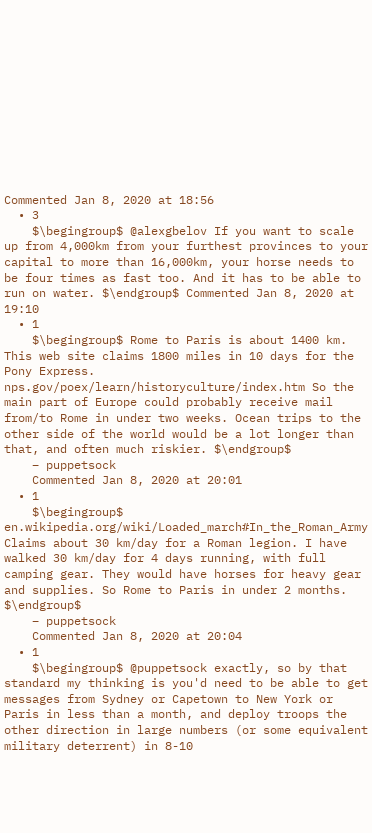Commented Jan 8, 2020 at 18:56
  • 3
    $\begingroup$ @alexgbelov If you want to scale up from 4,000km from your furthest provinces to your capital to more than 16,000km, your horse needs to be four times as fast too. And it has to be able to run on water. $\endgroup$ Commented Jan 8, 2020 at 19:10
  • 1
    $\begingroup$ Rome to Paris is about 1400 km. This web site claims 1800 miles in 10 days for the Pony Express. nps.gov/poex/learn/historyculture/index.htm So the main part of Europe could probably receive mail from/to Rome in under two weeks. Ocean trips to the other side of the world would be a lot longer than that, and often much riskier. $\endgroup$
    – puppetsock
    Commented Jan 8, 2020 at 20:01
  • 1
    $\begingroup$ en.wikipedia.org/wiki/Loaded_march#In_the_Roman_Army Claims about 30 km/day for a Roman legion. I have walked 30 km/day for 4 days running, with full camping gear. They would have horses for heavy gear and supplies. So Rome to Paris in under 2 months. $\endgroup$
    – puppetsock
    Commented Jan 8, 2020 at 20:04
  • 1
    $\begingroup$ @puppetsock exactly, so by that standard my thinking is you'd need to be able to get messages from Sydney or Capetown to New York or Paris in less than a month, and deploy troops the other direction in large numbers (or some equivalent military deterrent) in 8-10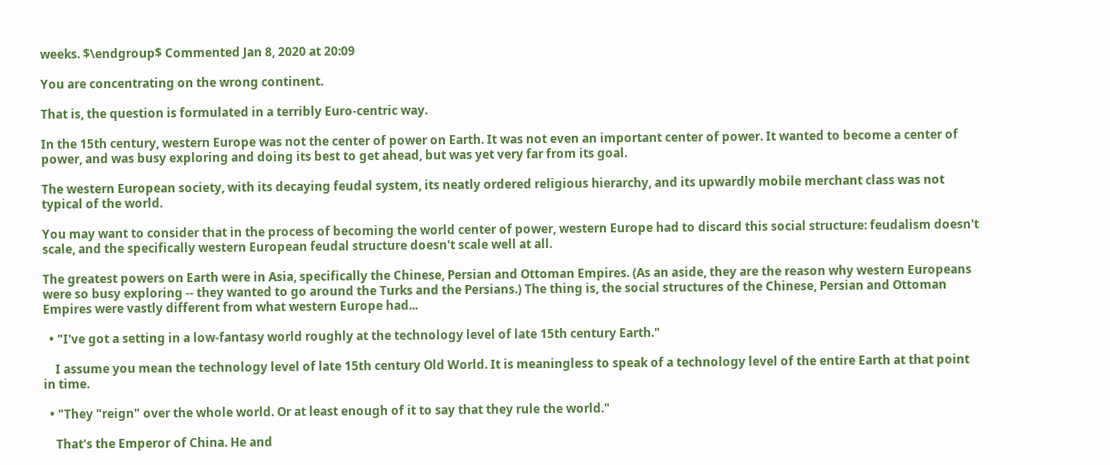weeks. $\endgroup$ Commented Jan 8, 2020 at 20:09

You are concentrating on the wrong continent.

That is, the question is formulated in a terribly Euro-centric way.

In the 15th century, western Europe was not the center of power on Earth. It was not even an important center of power. It wanted to become a center of power, and was busy exploring and doing its best to get ahead, but was yet very far from its goal.

The western European society, with its decaying feudal system, its neatly ordered religious hierarchy, and its upwardly mobile merchant class was not typical of the world.

You may want to consider that in the process of becoming the world center of power, western Europe had to discard this social structure: feudalism doesn't scale, and the specifically western European feudal structure doesn't scale well at all.

The greatest powers on Earth were in Asia, specifically the Chinese, Persian and Ottoman Empires. (As an aside, they are the reason why western Europeans were so busy exploring -- they wanted to go around the Turks and the Persians.) The thing is, the social structures of the Chinese, Persian and Ottoman Empires were vastly different from what western Europe had...

  • "I've got a setting in a low-fantasy world roughly at the technology level of late 15th century Earth."

    I assume you mean the technology level of late 15th century Old World. It is meaningless to speak of a technology level of the entire Earth at that point in time.

  • "They "reign" over the whole world. Or at least enough of it to say that they rule the world."

    That's the Emperor of China. He and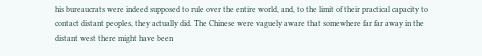his bureaucrats were indeed supposed to rule over the entire world, and, to the limit of their practical capacity to contact distant peoples, they actually did. The Chinese were vaguely aware that somewhere far far away in the distant west there might have been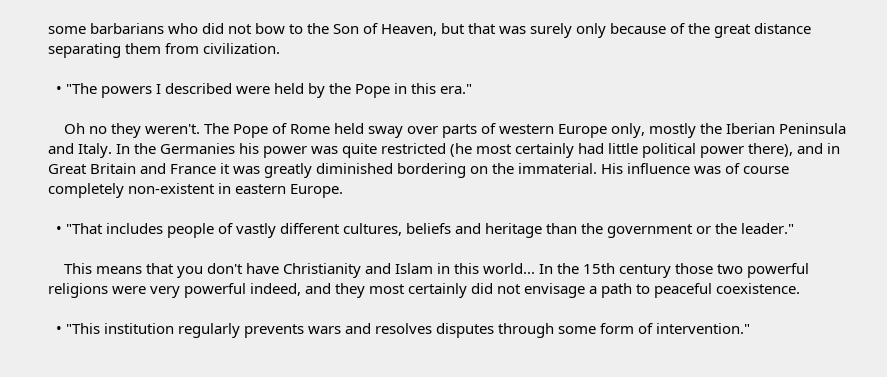some barbarians who did not bow to the Son of Heaven, but that was surely only because of the great distance separating them from civilization.

  • "The powers I described were held by the Pope in this era."

    Oh no they weren't. The Pope of Rome held sway over parts of western Europe only, mostly the Iberian Peninsula and Italy. In the Germanies his power was quite restricted (he most certainly had little political power there), and in Great Britain and France it was greatly diminished bordering on the immaterial. His influence was of course completely non-existent in eastern Europe.

  • "That includes people of vastly different cultures, beliefs and heritage than the government or the leader."

    This means that you don't have Christianity and Islam in this world... In the 15th century those two powerful religions were very powerful indeed, and they most certainly did not envisage a path to peaceful coexistence.

  • "This institution regularly prevents wars and resolves disputes through some form of intervention."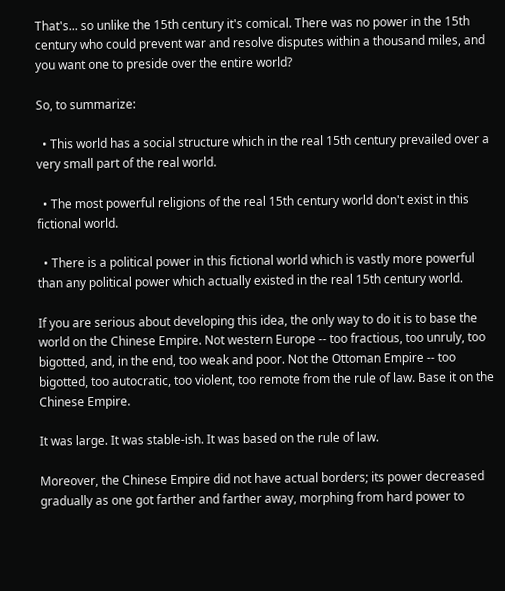That's... so unlike the 15th century it's comical. There was no power in the 15th century who could prevent war and resolve disputes within a thousand miles, and you want one to preside over the entire world?

So, to summarize:

  • This world has a social structure which in the real 15th century prevailed over a very small part of the real world.

  • The most powerful religions of the real 15th century world don't exist in this fictional world.

  • There is a political power in this fictional world which is vastly more powerful than any political power which actually existed in the real 15th century world.

If you are serious about developing this idea, the only way to do it is to base the world on the Chinese Empire. Not western Europe -- too fractious, too unruly, too bigotted, and, in the end, too weak and poor. Not the Ottoman Empire -- too bigotted, too autocratic, too violent, too remote from the rule of law. Base it on the Chinese Empire.

It was large. It was stable-ish. It was based on the rule of law.

Moreover, the Chinese Empire did not have actual borders; its power decreased gradually as one got farther and farther away, morphing from hard power to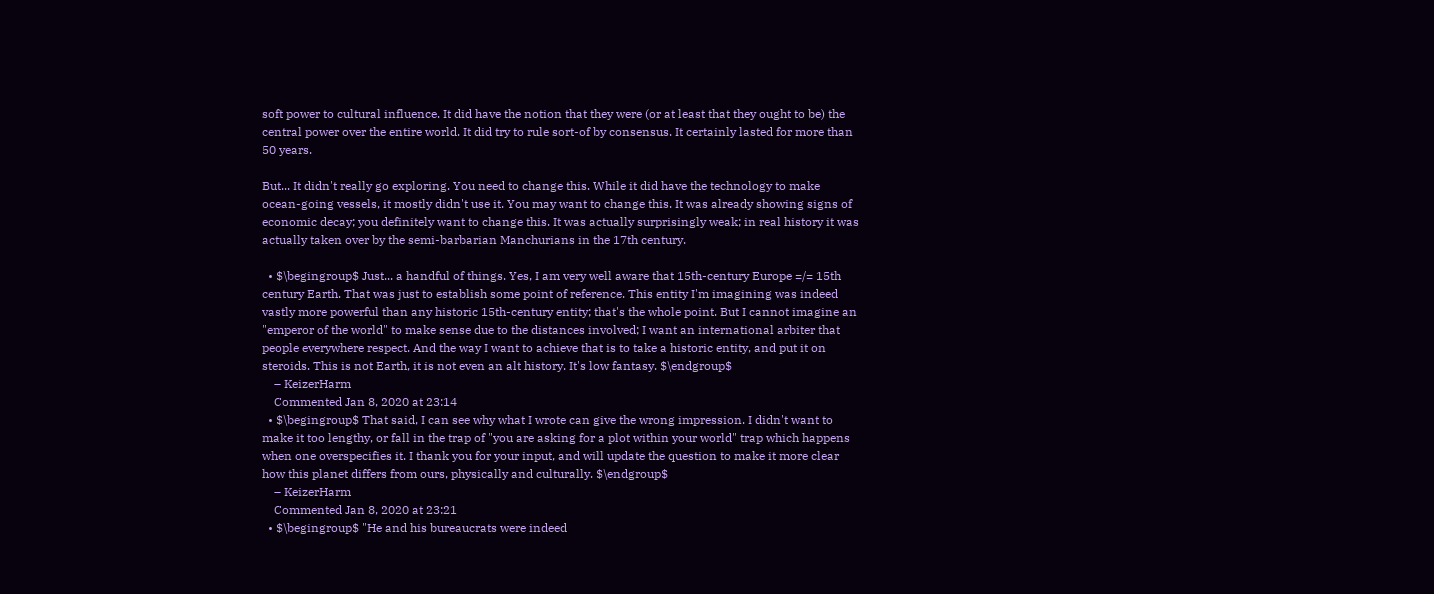soft power to cultural influence. It did have the notion that they were (or at least that they ought to be) the central power over the entire world. It did try to rule sort-of by consensus. It certainly lasted for more than 50 years.

But... It didn't really go exploring. You need to change this. While it did have the technology to make ocean-going vessels, it mostly didn't use it. You may want to change this. It was already showing signs of economic decay; you definitely want to change this. It was actually surprisingly weak; in real history it was actually taken over by the semi-barbarian Manchurians in the 17th century.

  • $\begingroup$ Just... a handful of things. Yes, I am very well aware that 15th-century Europe =/= 15th century Earth. That was just to establish some point of reference. This entity I'm imagining was indeed vastly more powerful than any historic 15th-century entity; that's the whole point. But I cannot imagine an "emperor of the world" to make sense due to the distances involved; I want an international arbiter that people everywhere respect. And the way I want to achieve that is to take a historic entity, and put it on steroids. This is not Earth, it is not even an alt history. It's low fantasy. $\endgroup$
    – KeizerHarm
    Commented Jan 8, 2020 at 23:14
  • $\begingroup$ That said, I can see why what I wrote can give the wrong impression. I didn't want to make it too lengthy, or fall in the trap of "you are asking for a plot within your world" trap which happens when one overspecifies it. I thank you for your input, and will update the question to make it more clear how this planet differs from ours, physically and culturally. $\endgroup$
    – KeizerHarm
    Commented Jan 8, 2020 at 23:21
  • $\begingroup$ "He and his bureaucrats were indeed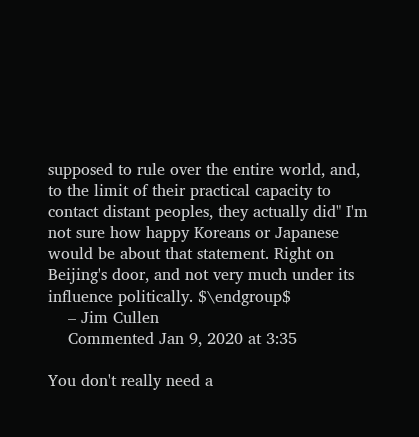supposed to rule over the entire world, and, to the limit of their practical capacity to contact distant peoples, they actually did" I'm not sure how happy Koreans or Japanese would be about that statement. Right on Beijing's door, and not very much under its influence politically. $\endgroup$
    – Jim Cullen
    Commented Jan 9, 2020 at 3:35

You don't really need a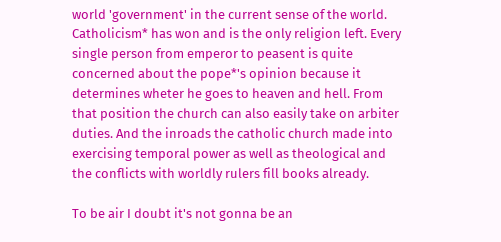world 'government' in the current sense of the world. Catholicism* has won and is the only religion left. Every single person from emperor to peasent is quite concerned about the pope*'s opinion because it determines wheter he goes to heaven and hell. From that position the church can also easily take on arbiter duties. And the inroads the catholic church made into exercising temporal power as well as theological and the conflicts with worldly rulers fill books already.

To be air I doubt it's not gonna be an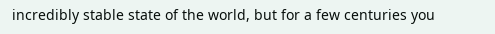incredibly stable state of the world, but for a few centuries you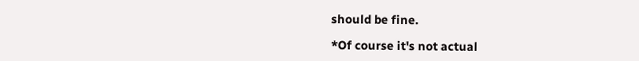should be fine.

*Of course it's not actual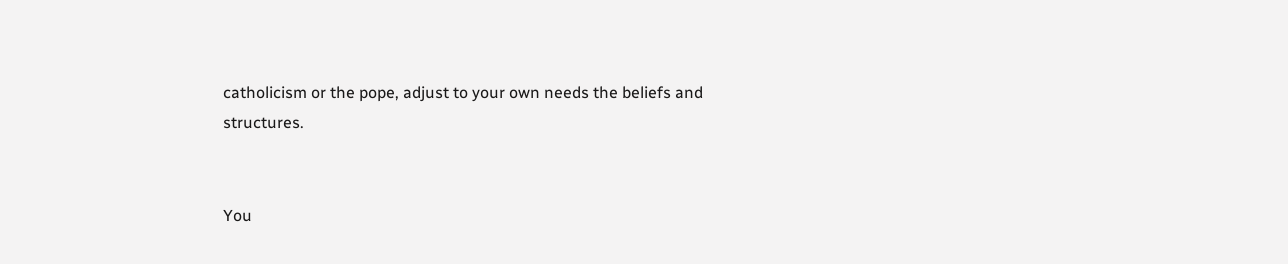catholicism or the pope, adjust to your own needs the beliefs and structures.


You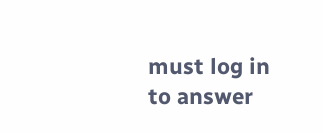must log in to answer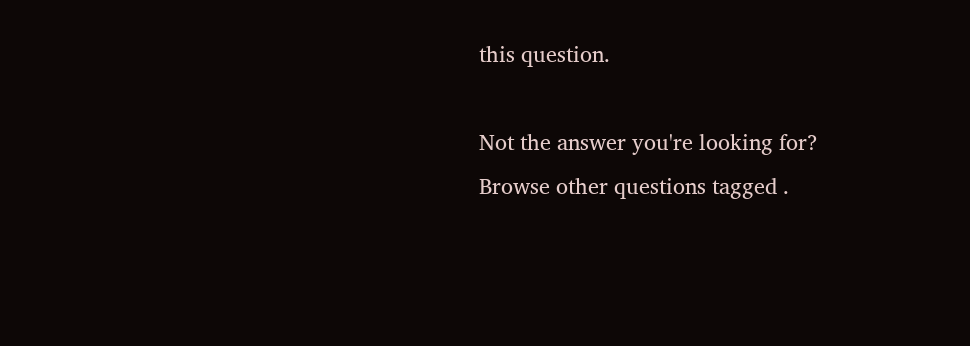this question.

Not the answer you're looking for? Browse other questions tagged .